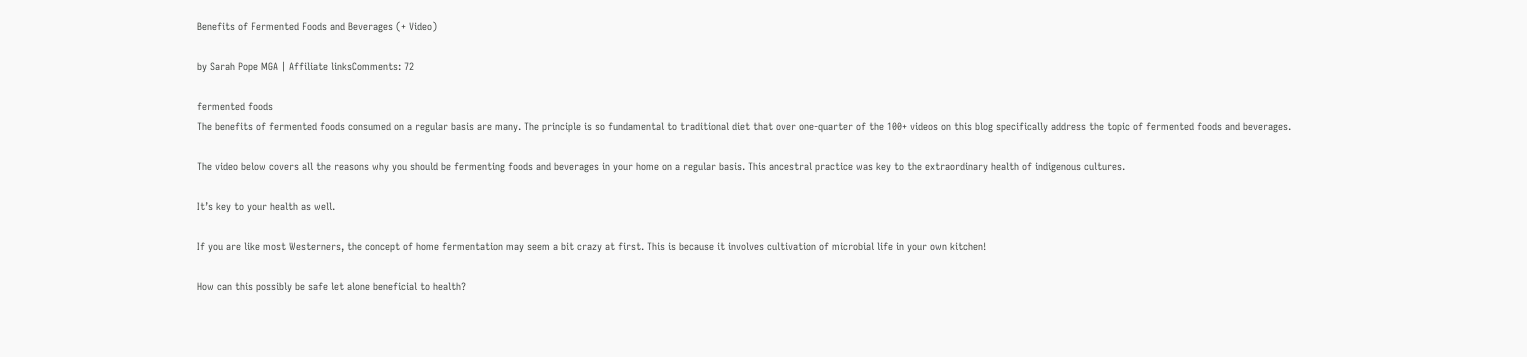Benefits of Fermented Foods and Beverages (+ Video)

by Sarah Pope MGA | Affiliate linksComments: 72

fermented foods
The benefits of fermented foods consumed on a regular basis are many. The principle is so fundamental to traditional diet that over one-quarter of the 100+ videos on this blog specifically address the topic of fermented foods and beverages.

The video below covers all the reasons why you should be fermenting foods and beverages in your home on a regular basis. This ancestral practice was key to the extraordinary health of indigenous cultures.

It’s key to your health as well.

If you are like most Westerners, the concept of home fermentation may seem a bit crazy at first. This is because it involves cultivation of microbial life in your own kitchen!

How can this possibly be safe let alone beneficial to health?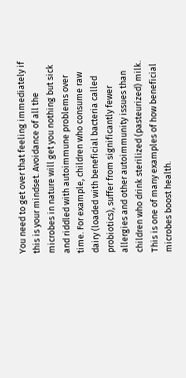You need to get over that feeling immediately if this is your mindset. Avoidance of all the microbes in nature will get you nothing but sick and riddled with autoimmune problems over time. For example, children who consume raw dairy (loaded with beneficial bacteria called probiotics), suffer from significantly fewer allergies and other autoimmunity issues than children who drink sterilized (pasteurized) milk. This is one of many examples of how beneficial microbes boost health.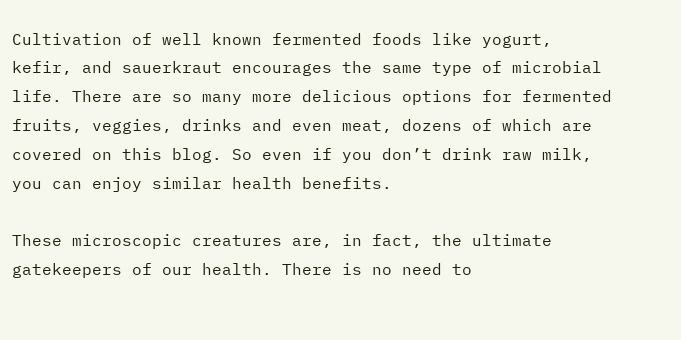Cultivation of well known fermented foods like yogurt, kefir, and sauerkraut encourages the same type of microbial life. There are so many more delicious options for fermented fruits, veggies, drinks and even meat, dozens of which are covered on this blog. So even if you don’t drink raw milk, you can enjoy similar health benefits.

These microscopic creatures are, in fact, the ultimate gatekeepers of our health. There is no need to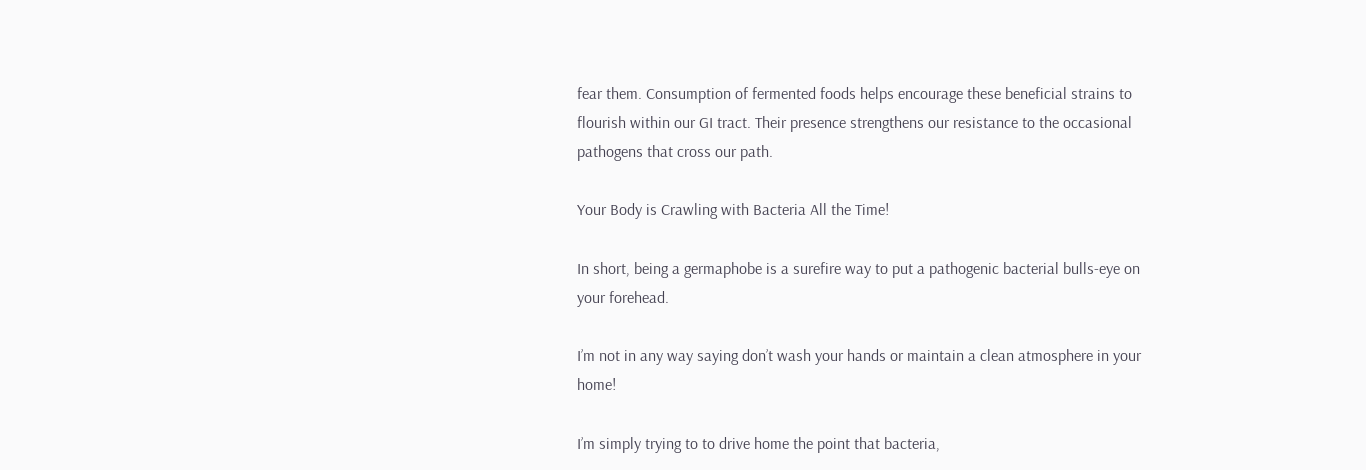fear them. Consumption of fermented foods helps encourage these beneficial strains to flourish within our GI tract. Their presence strengthens our resistance to the occasional pathogens that cross our path.

Your Body is Crawling with Bacteria All the Time!

In short, being a germaphobe is a surefire way to put a pathogenic bacterial bulls-eye on your forehead.

I’m not in any way saying don’t wash your hands or maintain a clean atmosphere in your home!

I’m simply trying to to drive home the point that bacteria,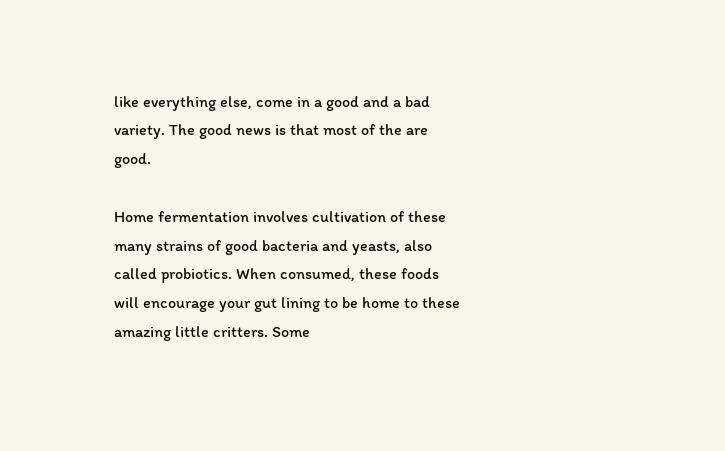like everything else, come in a good and a bad variety. The good news is that most of the are good.

Home fermentation involves cultivation of these many strains of good bacteria and yeasts, also called probiotics. When consumed, these foods will encourage your gut lining to be home to these amazing little critters. Some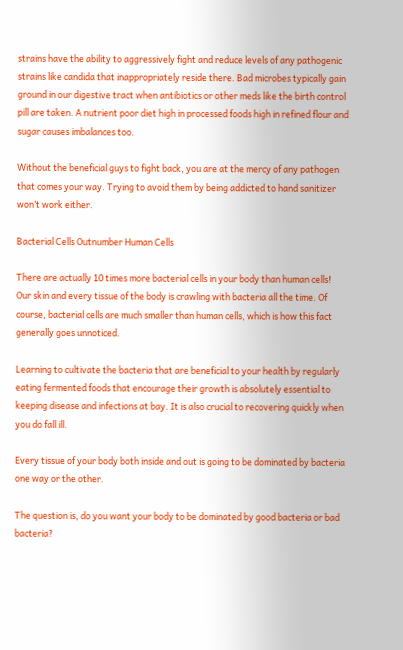strains have the ability to aggressively fight and reduce levels of any pathogenic strains like candida that inappropriately reside there. Bad microbes typically gain ground in our digestive tract when antibiotics or other meds like the birth control pill are taken. A nutrient poor diet high in processed foods high in refined flour and sugar causes imbalances too.

Without the beneficial guys to fight back, you are at the mercy of any pathogen that comes your way. Trying to avoid them by being addicted to hand sanitizer won’t work either.

Bacterial Cells Outnumber Human Cells

There are actually 10 times more bacterial cells in your body than human cells!  Our skin and every tissue of the body is crawling with bacteria all the time. Of course, bacterial cells are much smaller than human cells, which is how this fact generally goes unnoticed.

Learning to cultivate the bacteria that are beneficial to your health by regularly eating fermented foods that encourage their growth is absolutely essential to keeping disease and infections at bay. It is also crucial to recovering quickly when you do fall ill.

Every tissue of your body both inside and out is going to be dominated by bacteria one way or the other.

The question is, do you want your body to be dominated by good bacteria or bad bacteria?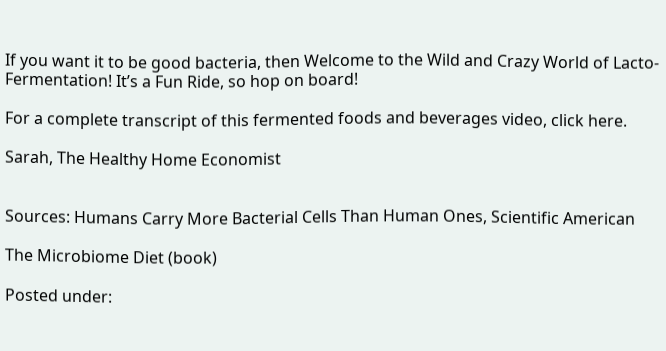If you want it to be good bacteria, then Welcome to the Wild and Crazy World of Lacto-Fermentation! It’s a Fun Ride, so hop on board!

For a complete transcript of this fermented foods and beverages video, click here.

Sarah, The Healthy Home Economist


Sources: Humans Carry More Bacterial Cells Than Human Ones, Scientific American

The Microbiome Diet (book)

Posted under: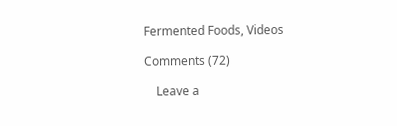Fermented Foods, Videos

Comments (72)

    Leave a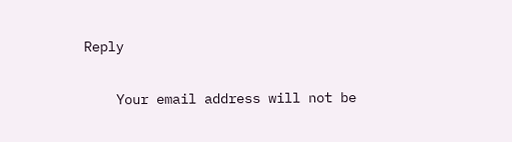Reply

    Your email address will not be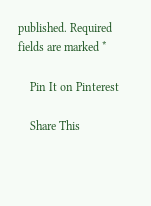published. Required fields are marked *

    Pin It on Pinterest

    Share This